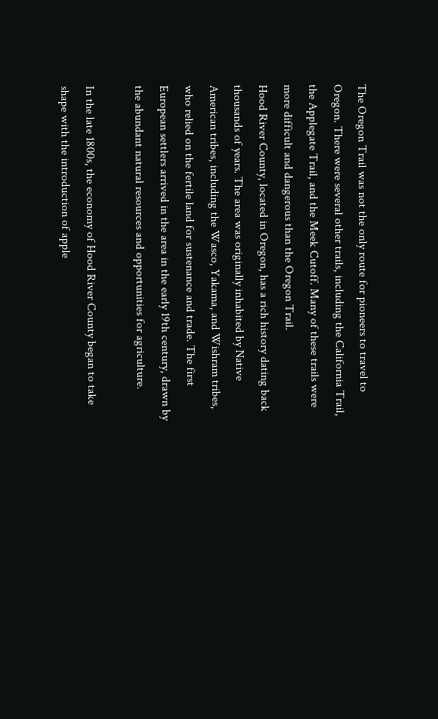The Oregon Trail was not the only route for pioneers to travel to Oregon. There were several other trails, including the California Trail, the Applegate Trail, and the Meek Cutoff. Many of these trails were more difficult and dangerous than the Oregon Trail.
Hood River County, located in Oregon, has a rich history dating back thousands of years. The area was originally inhabited by Native American tribes, including the Wasco, Yakama, and Wishram tribes, who relied on the fertile land for sustenance and trade. The first European settlers arrived in the area in the early 19th century, drawn by the abundant natural resources and opportunities for agriculture.

In the late 1800s, the economy of Hood River County began to take shape with the introduction of apple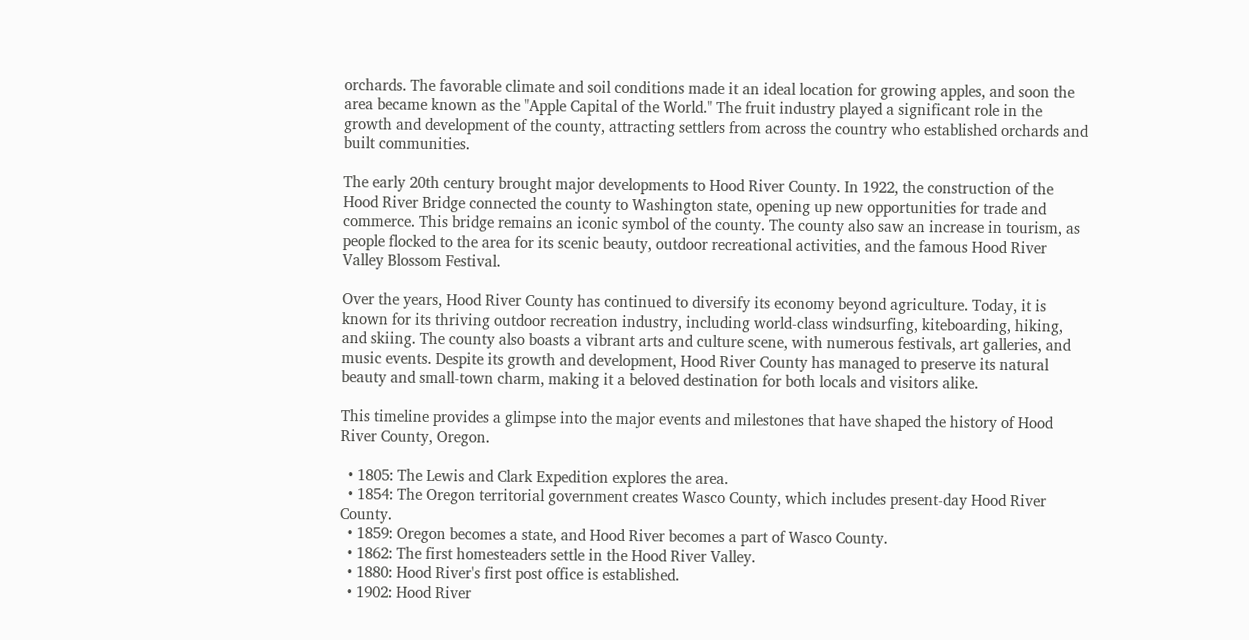orchards. The favorable climate and soil conditions made it an ideal location for growing apples, and soon the area became known as the "Apple Capital of the World." The fruit industry played a significant role in the growth and development of the county, attracting settlers from across the country who established orchards and built communities.

The early 20th century brought major developments to Hood River County. In 1922, the construction of the Hood River Bridge connected the county to Washington state, opening up new opportunities for trade and commerce. This bridge remains an iconic symbol of the county. The county also saw an increase in tourism, as people flocked to the area for its scenic beauty, outdoor recreational activities, and the famous Hood River Valley Blossom Festival.

Over the years, Hood River County has continued to diversify its economy beyond agriculture. Today, it is known for its thriving outdoor recreation industry, including world-class windsurfing, kiteboarding, hiking, and skiing. The county also boasts a vibrant arts and culture scene, with numerous festivals, art galleries, and music events. Despite its growth and development, Hood River County has managed to preserve its natural beauty and small-town charm, making it a beloved destination for both locals and visitors alike.

This timeline provides a glimpse into the major events and milestones that have shaped the history of Hood River County, Oregon.

  • 1805: The Lewis and Clark Expedition explores the area.
  • 1854: The Oregon territorial government creates Wasco County, which includes present-day Hood River County.
  • 1859: Oregon becomes a state, and Hood River becomes a part of Wasco County.
  • 1862: The first homesteaders settle in the Hood River Valley.
  • 1880: Hood River's first post office is established.
  • 1902: Hood River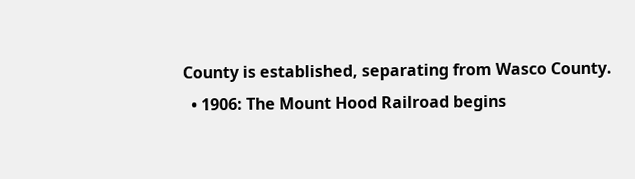County is established, separating from Wasco County.
  • 1906: The Mount Hood Railroad begins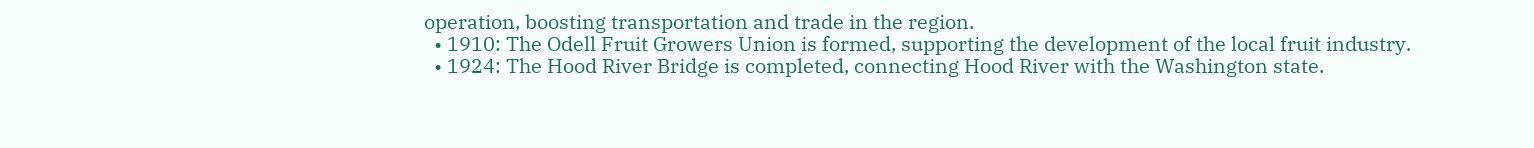operation, boosting transportation and trade in the region.
  • 1910: The Odell Fruit Growers Union is formed, supporting the development of the local fruit industry.
  • 1924: The Hood River Bridge is completed, connecting Hood River with the Washington state.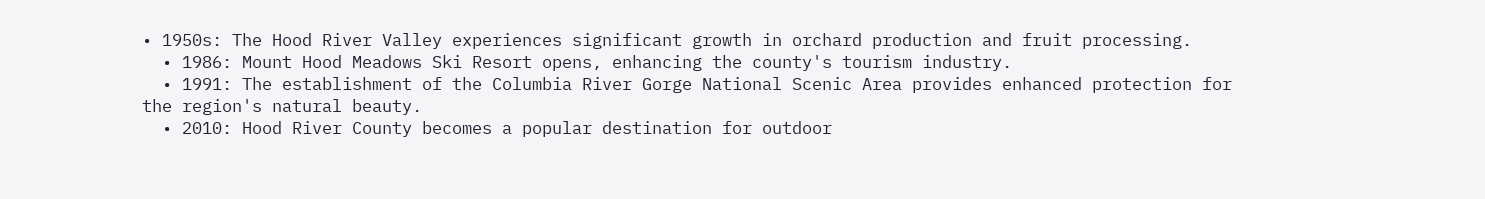• 1950s: The Hood River Valley experiences significant growth in orchard production and fruit processing.
  • 1986: Mount Hood Meadows Ski Resort opens, enhancing the county's tourism industry.
  • 1991: The establishment of the Columbia River Gorge National Scenic Area provides enhanced protection for the region's natural beauty.
  • 2010: Hood River County becomes a popular destination for outdoor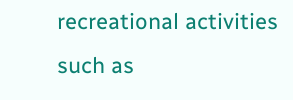recreational activities such as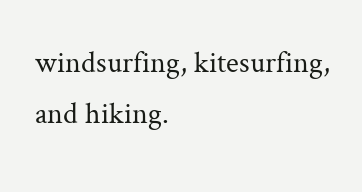windsurfing, kitesurfing, and hiking.